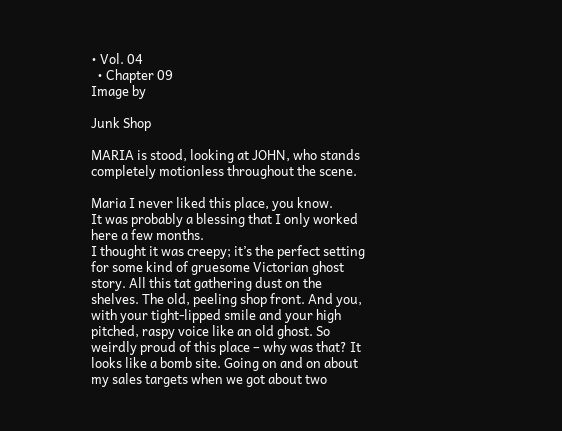• Vol. 04
  • Chapter 09
Image by

Junk Shop

MARIA is stood, looking at JOHN, who stands completely motionless throughout the scene.

Maria I never liked this place, you know.
It was probably a blessing that I only worked here a few months.
I thought it was creepy; it’s the perfect setting for some kind of gruesome Victorian ghost story. All this tat gathering dust on the shelves. The old, peeling shop front. And you, with your tight-lipped smile and your high pitched, raspy voice like an old ghost. So weirdly proud of this place – why was that? It looks like a bomb site. Going on and on about my sales targets when we got about two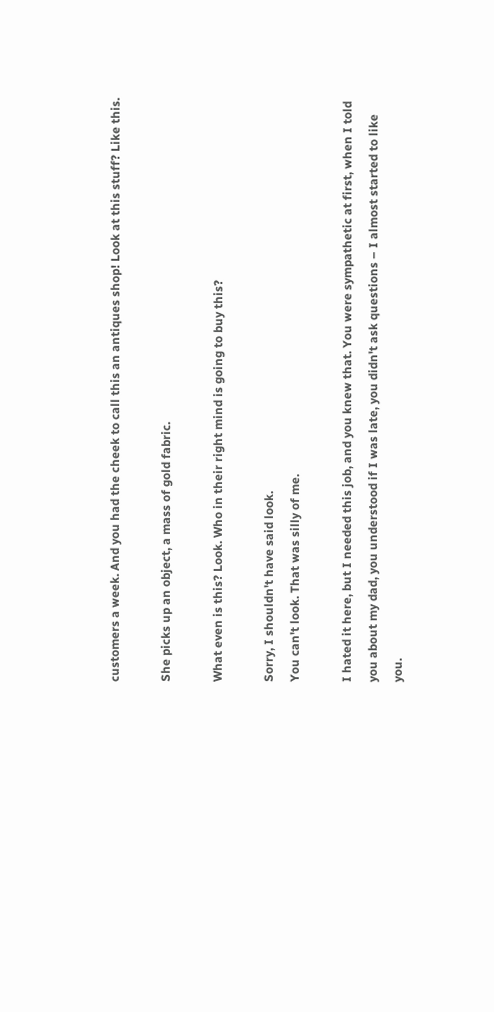customers a week. And you had the cheek to call this an antiques shop! Look at this stuff? Like this.

She picks up an object, a mass of gold fabric.

What even is this? Look. Who in their right mind is going to buy this?

Sorry, I shouldn't have said look.
You can't look. That was silly of me.

I hated it here, but I needed this job, and you knew that. You were sympathetic at first, when I told you about my dad, you understood if I was late, you didn't ask questions – I almost started to like you.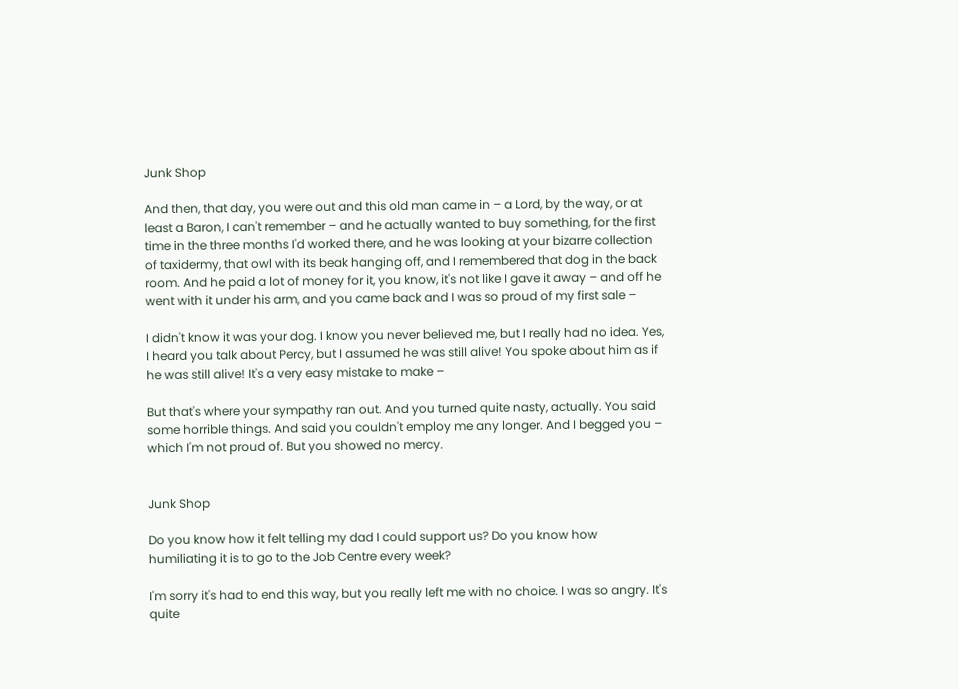Junk Shop

And then, that day, you were out and this old man came in – a Lord, by the way, or at least a Baron, I can't remember – and he actually wanted to buy something, for the first time in the three months I'd worked there, and he was looking at your bizarre collection of taxidermy, that owl with its beak hanging off, and I remembered that dog in the back room. And he paid a lot of money for it, you know, it's not like I gave it away – and off he went with it under his arm, and you came back and I was so proud of my first sale –

I didn't know it was your dog. I know you never believed me, but I really had no idea. Yes, I heard you talk about Percy, but I assumed he was still alive! You spoke about him as if he was still alive! It's a very easy mistake to make –

But that's where your sympathy ran out. And you turned quite nasty, actually. You said some horrible things. And said you couldn't employ me any longer. And I begged you – which I'm not proud of. But you showed no mercy.


Junk Shop

Do you know how it felt telling my dad I could support us? Do you know how humiliating it is to go to the Job Centre every week?

I'm sorry it's had to end this way, but you really left me with no choice. I was so angry. It's quite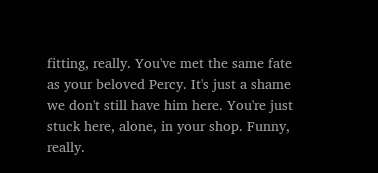fitting, really. You've met the same fate as your beloved Percy. It's just a shame we don't still have him here. You're just stuck here, alone, in your shop. Funny, really.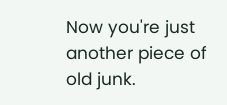Now you're just another piece of old junk.